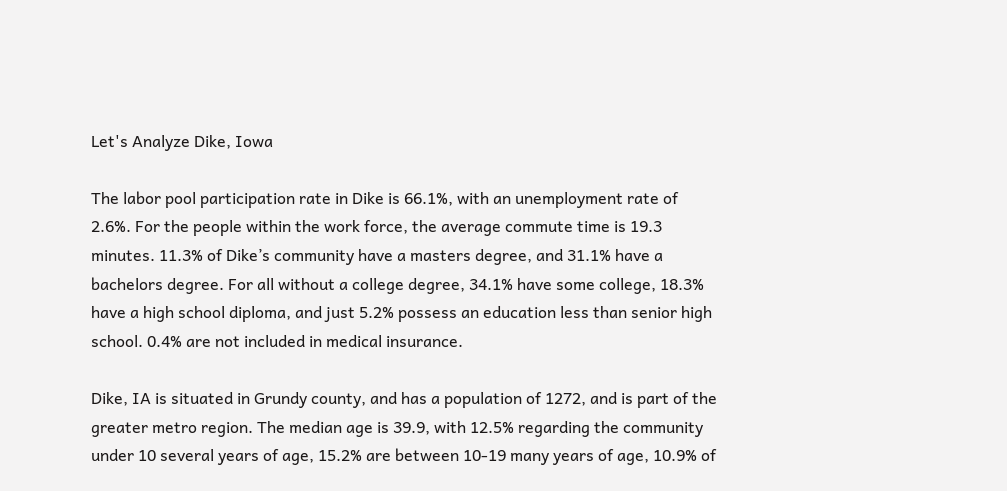Let's Analyze Dike, Iowa

The labor pool participation rate in Dike is 66.1%, with an unemployment rate of 2.6%. For the people within the work force, the average commute time is 19.3 minutes. 11.3% of Dike’s community have a masters degree, and 31.1% have a bachelors degree. For all without a college degree, 34.1% have some college, 18.3% have a high school diploma, and just 5.2% possess an education less than senior high school. 0.4% are not included in medical insurance.

Dike, IA is situated in Grundy county, and has a population of 1272, and is part of the greater metro region. The median age is 39.9, with 12.5% regarding the community under 10 several years of age, 15.2% are between 10-19 many years of age, 10.9% of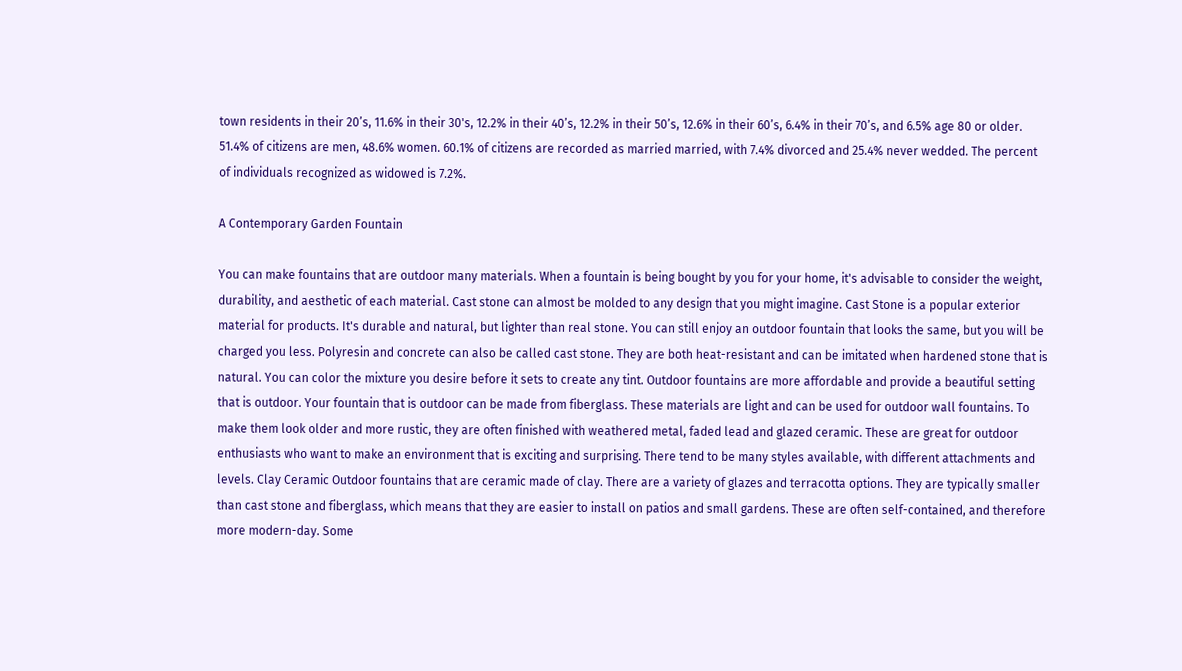town residents in their 20’s, 11.6% in their 30's, 12.2% in their 40’s, 12.2% in their 50’s, 12.6% in their 60’s, 6.4% in their 70’s, and 6.5% age 80 or older. 51.4% of citizens are men, 48.6% women. 60.1% of citizens are recorded as married married, with 7.4% divorced and 25.4% never wedded. The percent of individuals recognized as widowed is 7.2%.

A Contemporary Garden Fountain

You can make fountains that are outdoor many materials. When a fountain is being bought by you for your home, it's advisable to consider the weight, durability, and aesthetic of each material. Cast stone can almost be molded to any design that you might imagine. Cast Stone is a popular exterior material for products. It's durable and natural, but lighter than real stone. You can still enjoy an outdoor fountain that looks the same, but you will be charged you less. Polyresin and concrete can also be called cast stone. They are both heat-resistant and can be imitated when hardened stone that is natural. You can color the mixture you desire before it sets to create any tint. Outdoor fountains are more affordable and provide a beautiful setting that is outdoor. Your fountain that is outdoor can be made from fiberglass. These materials are light and can be used for outdoor wall fountains. To make them look older and more rustic, they are often finished with weathered metal, faded lead and glazed ceramic. These are great for outdoor enthusiasts who want to make an environment that is exciting and surprising. There tend to be many styles available, with different attachments and levels. Clay Ceramic Outdoor fountains that are ceramic made of clay. There are a variety of glazes and terracotta options. They are typically smaller than cast stone and fiberglass, which means that they are easier to install on patios and small gardens. These are often self-contained, and therefore more modern-day. Some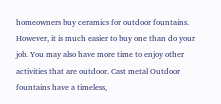homeowners buy ceramics for outdoor fountains. However, it is much easier to buy one than do your job. You may also have more time to enjoy other activities that are outdoor. Cast metal Outdoor fountains have a timeless,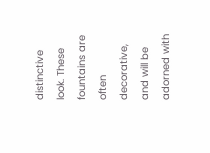distinctive look. These fountains are often decorative, and will be adorned with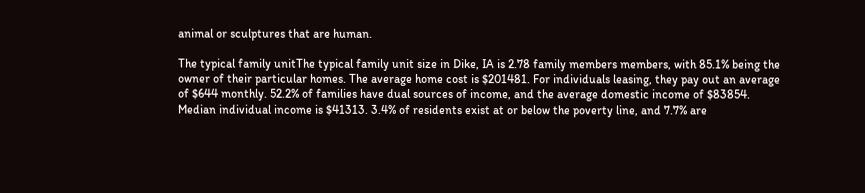animal or sculptures that are human.

The typical family unitThe typical family unit size in Dike, IA is 2.78 family members members, with 85.1% being the owner of their particular homes. The average home cost is $201481. For individuals leasing, they pay out an average of $644 monthly. 52.2% of families have dual sources of income, and the average domestic income of $83854. Median individual income is $41313. 3.4% of residents exist at or below the poverty line, and 7.7% are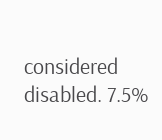considered disabled. 7.5%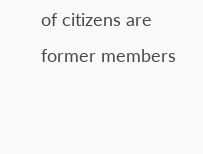of citizens are former members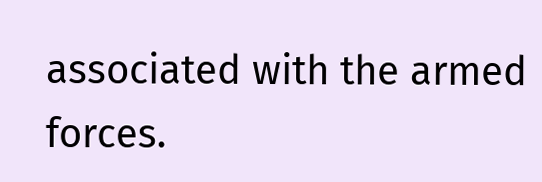associated with the armed forces.